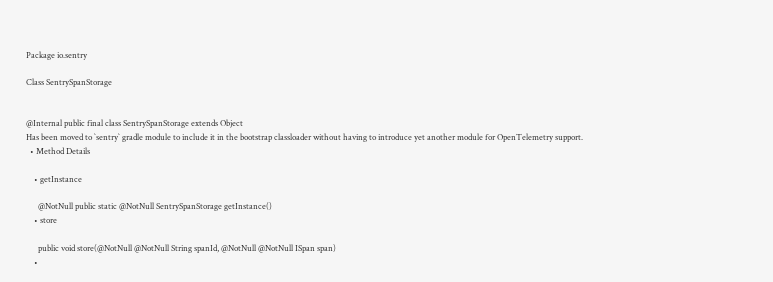Package io.sentry

Class SentrySpanStorage


@Internal public final class SentrySpanStorage extends Object
Has been moved to `sentry` gradle module to include it in the bootstrap classloader without having to introduce yet another module for OpenTelemetry support.
  • Method Details

    • getInstance

      @NotNull public static @NotNull SentrySpanStorage getInstance()
    • store

      public void store(@NotNull @NotNull String spanId, @NotNull @NotNull ISpan span)
    •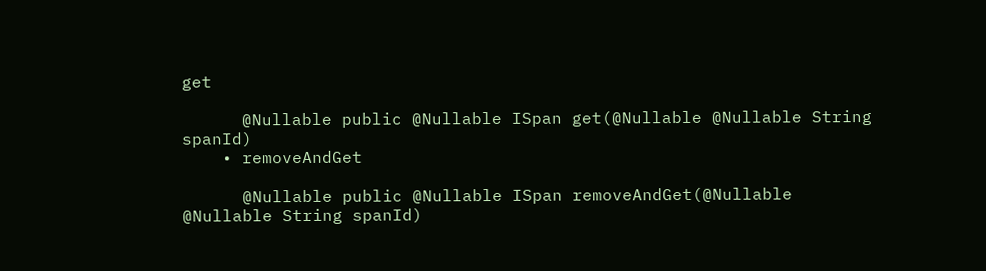get

      @Nullable public @Nullable ISpan get(@Nullable @Nullable String spanId)
    • removeAndGet

      @Nullable public @Nullable ISpan removeAndGet(@Nullable @Nullable String spanId)